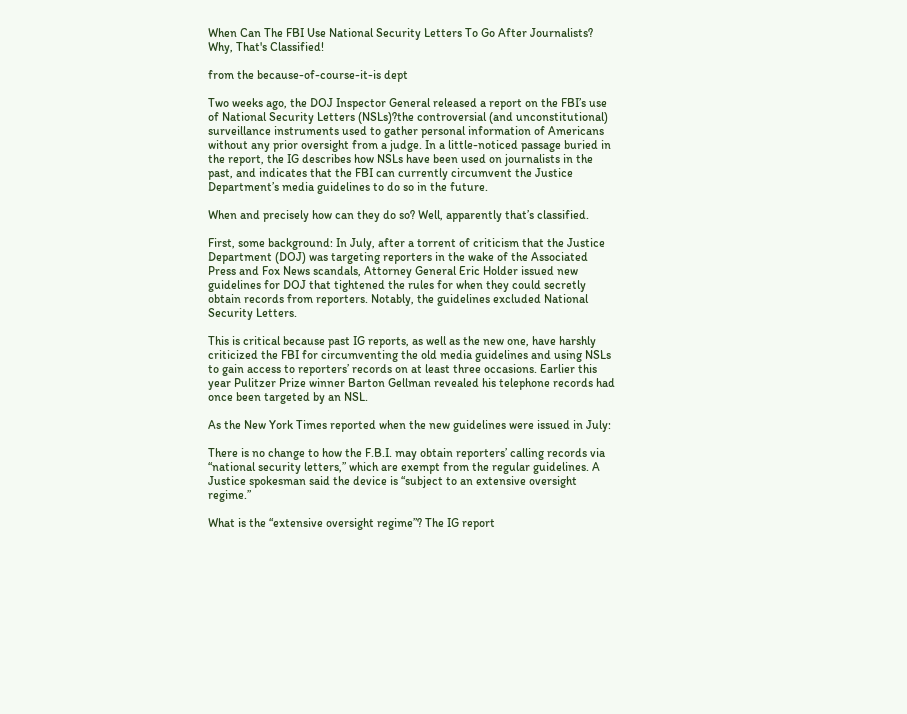When Can The FBI Use National Security Letters To Go After Journalists? Why, That's Classified!

from the because-of-course-it-is dept

Two weeks ago, the DOJ Inspector General released a report on the FBI’s use of National Security Letters (NSLs)?the controversial (and unconstitutional) surveillance instruments used to gather personal information of Americans without any prior oversight from a judge. In a little-noticed passage buried in the report, the IG describes how NSLs have been used on journalists in the past, and indicates that the FBI can currently circumvent the Justice Department’s media guidelines to do so in the future.

When and precisely how can they do so? Well, apparently that’s classified.

First, some background: In July, after a torrent of criticism that the Justice Department (DOJ) was targeting reporters in the wake of the Associated Press and Fox News scandals, Attorney General Eric Holder issued new guidelines for DOJ that tightened the rules for when they could secretly obtain records from reporters. Notably, the guidelines excluded National Security Letters.

This is critical because past IG reports, as well as the new one, have harshly criticized the FBI for circumventing the old media guidelines and using NSLs to gain access to reporters’ records on at least three occasions. Earlier this year Pulitzer Prize winner Barton Gellman revealed his telephone records had once been targeted by an NSL.

As the New York Times reported when the new guidelines were issued in July:

There is no change to how the F.B.I. may obtain reporters’ calling records via “national security letters,” which are exempt from the regular guidelines. A Justice spokesman said the device is “subject to an extensive oversight regime.”

What is the “extensive oversight regime”? The IG report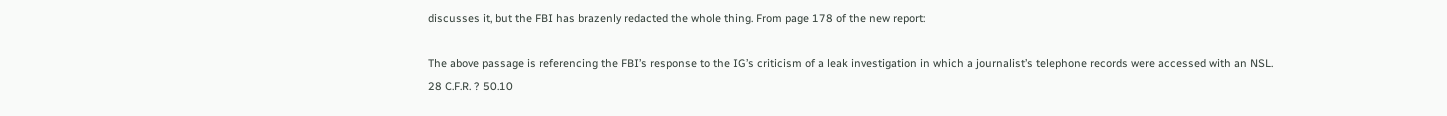discusses it, but the FBI has brazenly redacted the whole thing. From page 178 of the new report:

The above passage is referencing the FBI’s response to the IG’s criticism of a leak investigation in which a journalist’s telephone records were accessed with an NSL. 28 C.F.R. ? 50.10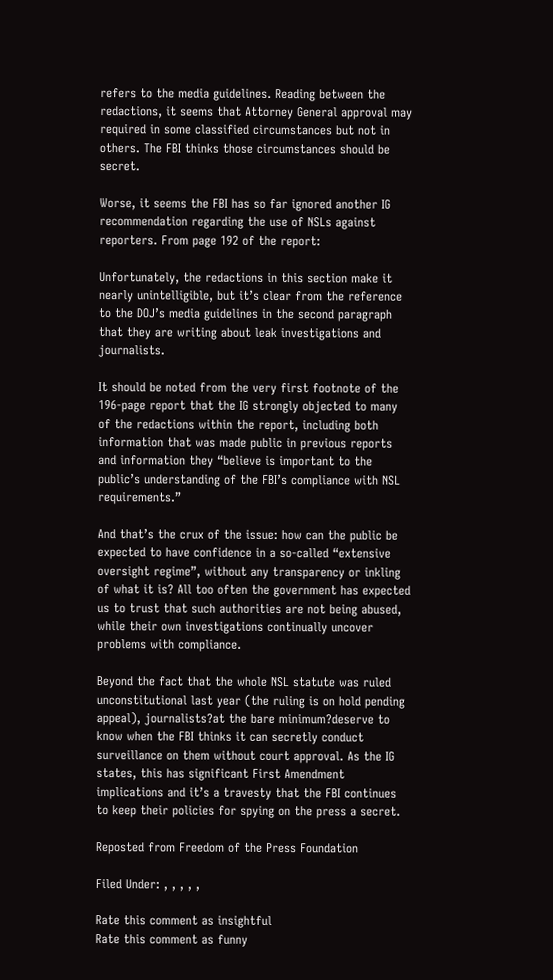refers to the media guidelines. Reading between the redactions, it seems that Attorney General approval may required in some classified circumstances but not in others. The FBI thinks those circumstances should be secret.

Worse, it seems the FBI has so far ignored another IG recommendation regarding the use of NSLs against reporters. From page 192 of the report:

Unfortunately, the redactions in this section make it nearly unintelligible, but it’s clear from the reference to the DOJ’s media guidelines in the second paragraph that they are writing about leak investigations and journalists.

It should be noted from the very first footnote of the 196-page report that the IG strongly objected to many of the redactions within the report, including both information that was made public in previous reports and information they “believe is important to the public’s understanding of the FBI’s compliance with NSL requirements.”

And that’s the crux of the issue: how can the public be expected to have confidence in a so-called “extensive oversight regime”, without any transparency or inkling of what it is? All too often the government has expected us to trust that such authorities are not being abused, while their own investigations continually uncover problems with compliance.

Beyond the fact that the whole NSL statute was ruled unconstitutional last year (the ruling is on hold pending appeal), journalists?at the bare minimum?deserve to know when the FBI thinks it can secretly conduct surveillance on them without court approval. As the IG states, this has significant First Amendment implications and it’s a travesty that the FBI continues to keep their policies for spying on the press a secret.

Reposted from Freedom of the Press Foundation

Filed Under: , , , , ,

Rate this comment as insightful
Rate this comment as funny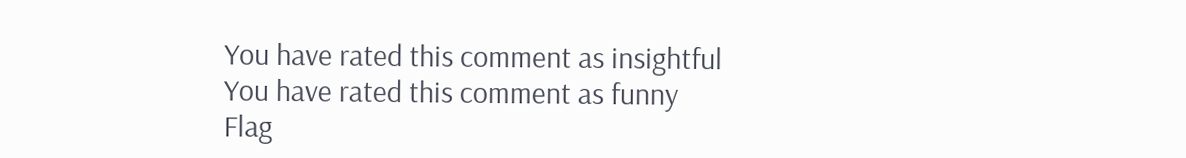You have rated this comment as insightful
You have rated this comment as funny
Flag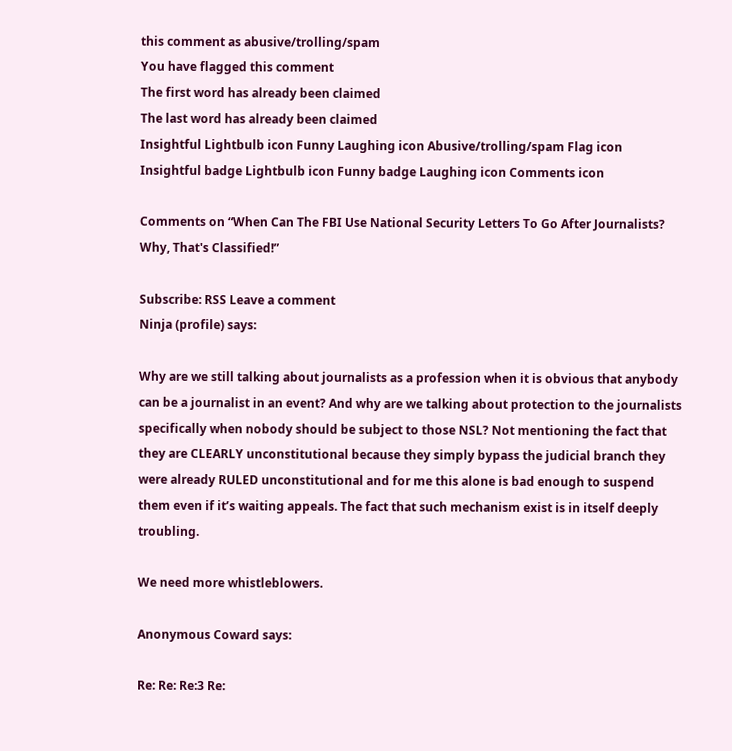this comment as abusive/trolling/spam
You have flagged this comment
The first word has already been claimed
The last word has already been claimed
Insightful Lightbulb icon Funny Laughing icon Abusive/trolling/spam Flag icon Insightful badge Lightbulb icon Funny badge Laughing icon Comments icon

Comments on “When Can The FBI Use National Security Letters To Go After Journalists? Why, That's Classified!”

Subscribe: RSS Leave a comment
Ninja (profile) says:

Why are we still talking about journalists as a profession when it is obvious that anybody can be a journalist in an event? And why are we talking about protection to the journalists specifically when nobody should be subject to those NSL? Not mentioning the fact that they are CLEARLY unconstitutional because they simply bypass the judicial branch they were already RULED unconstitutional and for me this alone is bad enough to suspend them even if it’s waiting appeals. The fact that such mechanism exist is in itself deeply troubling.

We need more whistleblowers.

Anonymous Coward says:

Re: Re: Re:3 Re: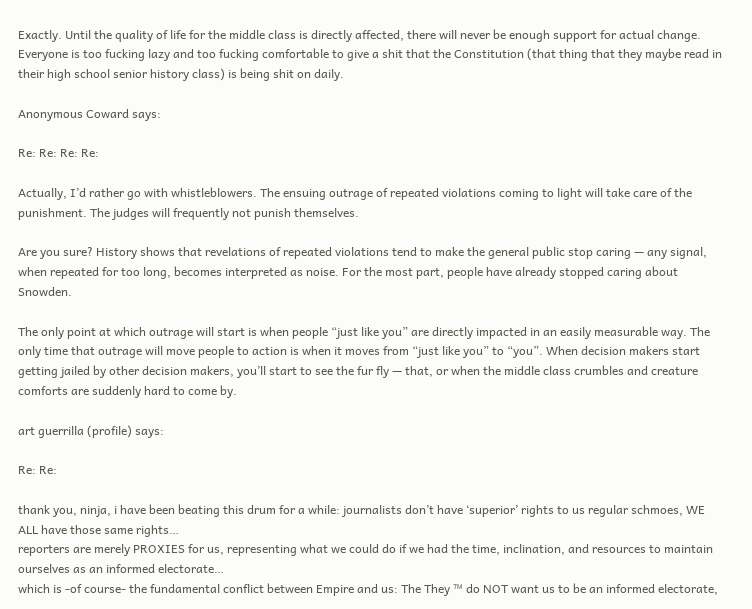Exactly. Until the quality of life for the middle class is directly affected, there will never be enough support for actual change. Everyone is too fucking lazy and too fucking comfortable to give a shit that the Constitution (that thing that they maybe read in their high school senior history class) is being shit on daily.

Anonymous Coward says:

Re: Re: Re: Re:

Actually, I’d rather go with whistleblowers. The ensuing outrage of repeated violations coming to light will take care of the punishment. The judges will frequently not punish themselves.

Are you sure? History shows that revelations of repeated violations tend to make the general public stop caring — any signal, when repeated for too long, becomes interpreted as noise. For the most part, people have already stopped caring about Snowden.

The only point at which outrage will start is when people “just like you” are directly impacted in an easily measurable way. The only time that outrage will move people to action is when it moves from “just like you” to “you”. When decision makers start getting jailed by other decision makers, you’ll start to see the fur fly — that, or when the middle class crumbles and creature comforts are suddenly hard to come by.

art guerrilla (profile) says:

Re: Re:

thank you, ninja, i have been beating this drum for a while: journalists don’t have ‘superior’ rights to us regular schmoes, WE ALL have those same rights…
reporters are merely PROXIES for us, representing what we could do if we had the time, inclination, and resources to maintain ourselves as an informed electorate…
which is -of course- the fundamental conflict between Empire and us: The They ™ do NOT want us to be an informed electorate,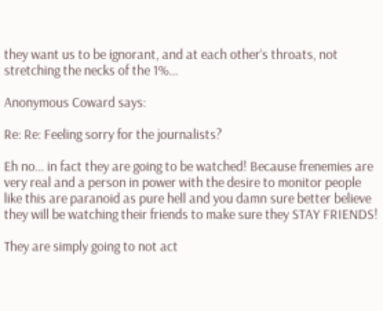they want us to be ignorant, and at each other’s throats, not stretching the necks of the 1%…

Anonymous Coward says:

Re: Re: Feeling sorry for the journalists?

Eh no… in fact they are going to be watched! Because frenemies are very real and a person in power with the desire to monitor people like this are paranoid as pure hell and you damn sure better believe they will be watching their friends to make sure they STAY FRIENDS!

They are simply going to not act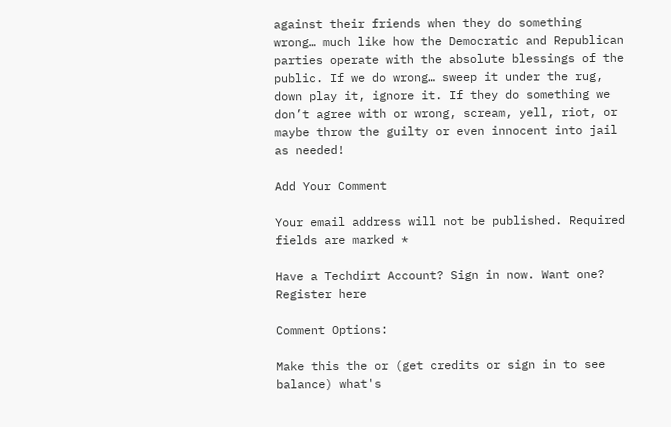against their friends when they do something wrong… much like how the Democratic and Republican parties operate with the absolute blessings of the public. If we do wrong… sweep it under the rug, down play it, ignore it. If they do something we don’t agree with or wrong, scream, yell, riot, or maybe throw the guilty or even innocent into jail as needed!

Add Your Comment

Your email address will not be published. Required fields are marked *

Have a Techdirt Account? Sign in now. Want one? Register here

Comment Options:

Make this the or (get credits or sign in to see balance) what's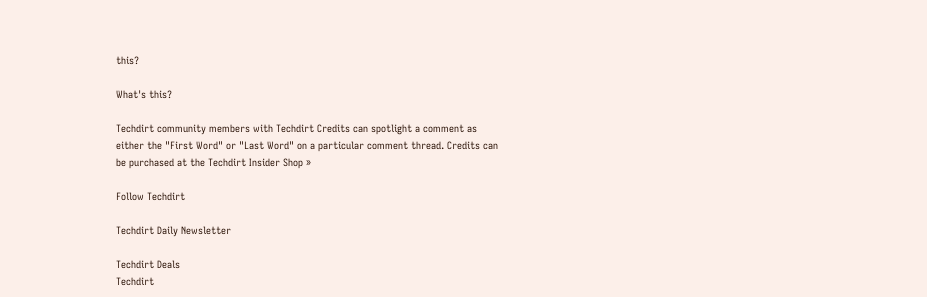this?

What's this?

Techdirt community members with Techdirt Credits can spotlight a comment as either the "First Word" or "Last Word" on a particular comment thread. Credits can be purchased at the Techdirt Insider Shop »

Follow Techdirt

Techdirt Daily Newsletter

Techdirt Deals
Techdirt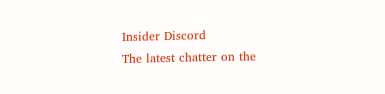Insider Discord
The latest chatter on the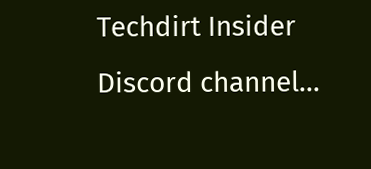Techdirt Insider Discord channel...